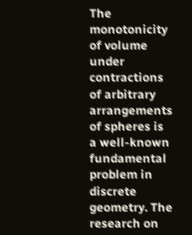The monotonicity of volume under contractions of arbitrary arrangements of spheres is a well-known fundamental problem in discrete geometry. The research on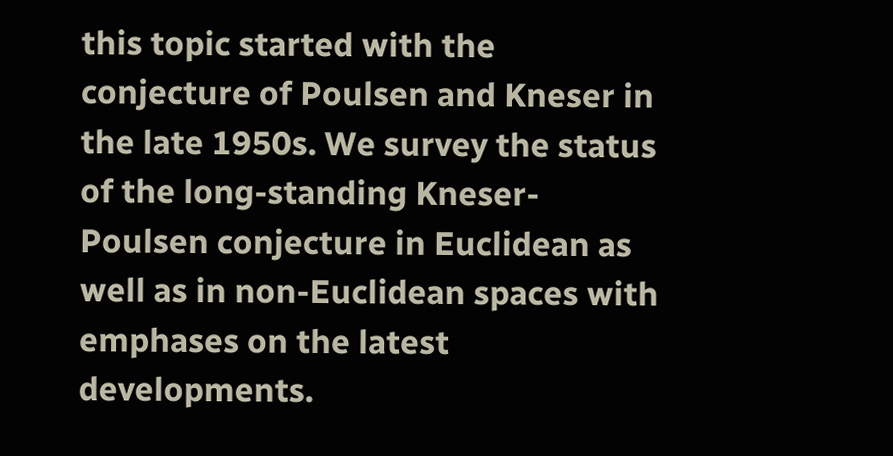this topic started with the conjecture of Poulsen and Kneser in the late 1950s. We survey the status of the long-standing Kneser-Poulsen conjecture in Euclidean as well as in non-Euclidean spaces with emphases on the latest developments.